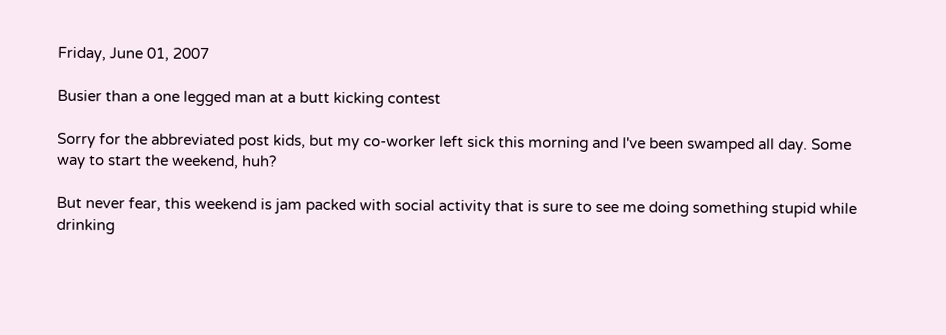Friday, June 01, 2007

Busier than a one legged man at a butt kicking contest

Sorry for the abbreviated post kids, but my co-worker left sick this morning and I've been swamped all day. Some way to start the weekend, huh?

But never fear, this weekend is jam packed with social activity that is sure to see me doing something stupid while drinking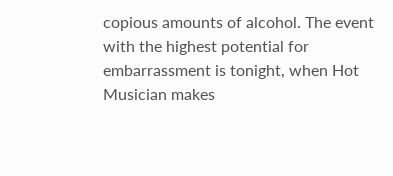copious amounts of alcohol. The event with the highest potential for embarrassment is tonight, when Hot Musician makes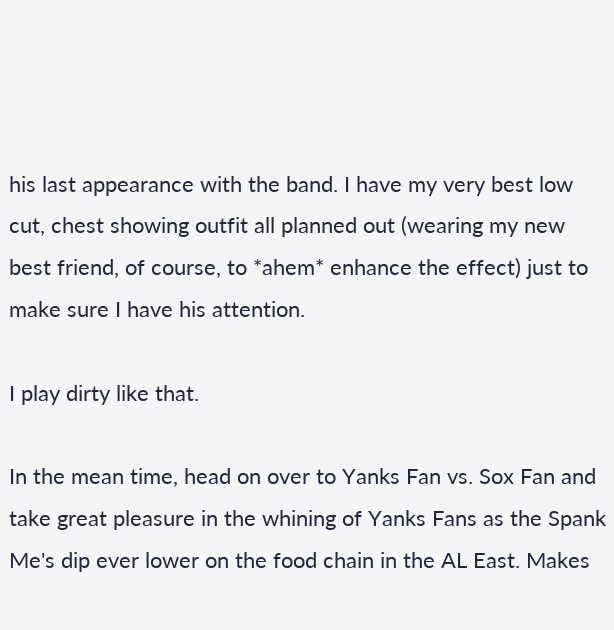his last appearance with the band. I have my very best low cut, chest showing outfit all planned out (wearing my new best friend, of course, to *ahem* enhance the effect) just to make sure I have his attention.

I play dirty like that.

In the mean time, head on over to Yanks Fan vs. Sox Fan and take great pleasure in the whining of Yanks Fans as the Spank Me's dip ever lower on the food chain in the AL East. Makes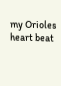my Orioles heart beat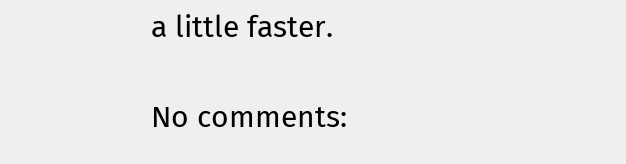a little faster.

No comments: